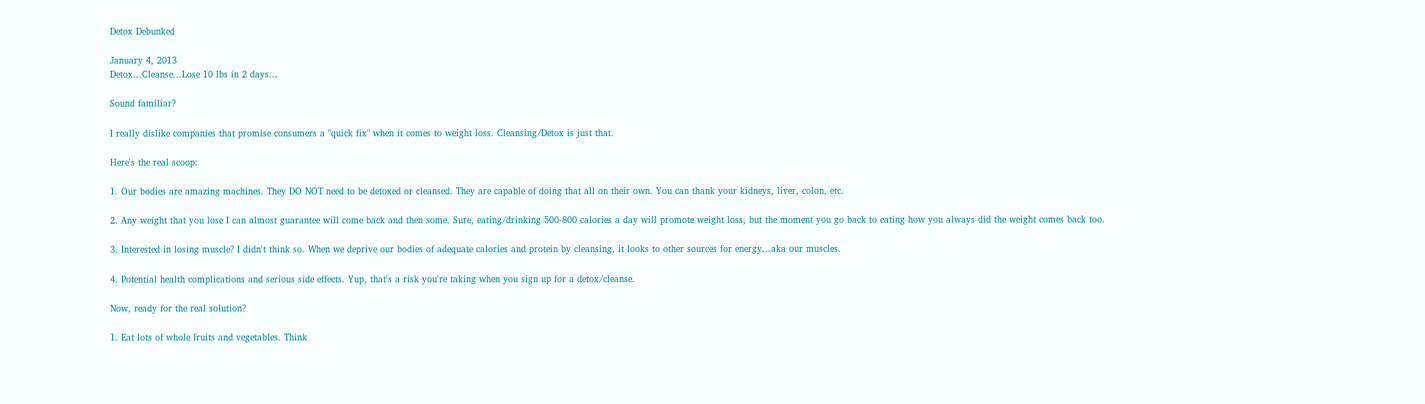Detox Debunked

January 4, 2013
Detox...Cleanse...Lose 10 lbs in 2 days...

Sound familiar?

I really dislike companies that promise consumers a "quick fix" when it comes to weight loss. Cleansing/Detox is just that.

Here's the real scoop:

1. Our bodies are amazing machines. They DO NOT need to be detoxed or cleansed. They are capable of doing that all on their own. You can thank your kidneys, liver, colon, etc.

2. Any weight that you lose I can almost guarantee will come back and then some. Sure, eating/drinking 500-800 calories a day will promote weight loss, but the moment you go back to eating how you always did the weight comes back too.

3. Interested in losing muscle? I didn't think so. When we deprive our bodies of adequate calories and protein by cleansing, it looks to other sources for energy...aka our muscles.

4. Potential health complications and serious side effects. Yup, that's a risk you're taking when you sign up for a detox/cleanse.

Now, ready for the real solution?

1. Eat lots of whole fruits and vegetables. Think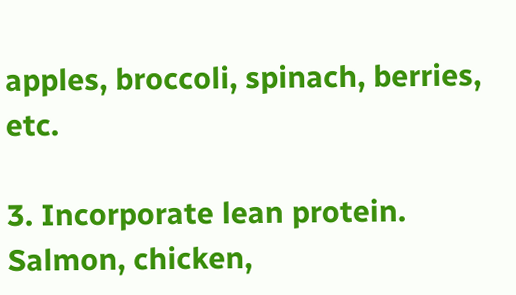apples, broccoli, spinach, berries, etc.

3. Incorporate lean protein. Salmon, chicken,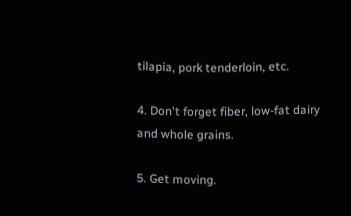tilapia, pork tenderloin, etc.

4. Don't forget fiber, low-fat dairy and whole grains.

5. Get moving.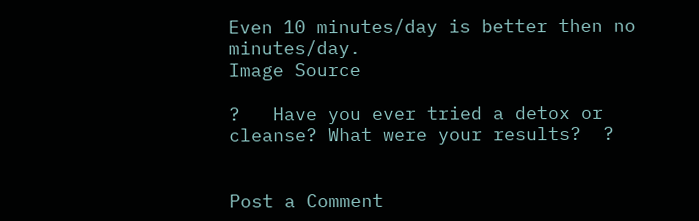Even 10 minutes/day is better then no minutes/day.
Image Source

?   Have you ever tried a detox or cleanse? What were your results?  ?


Post a Comment